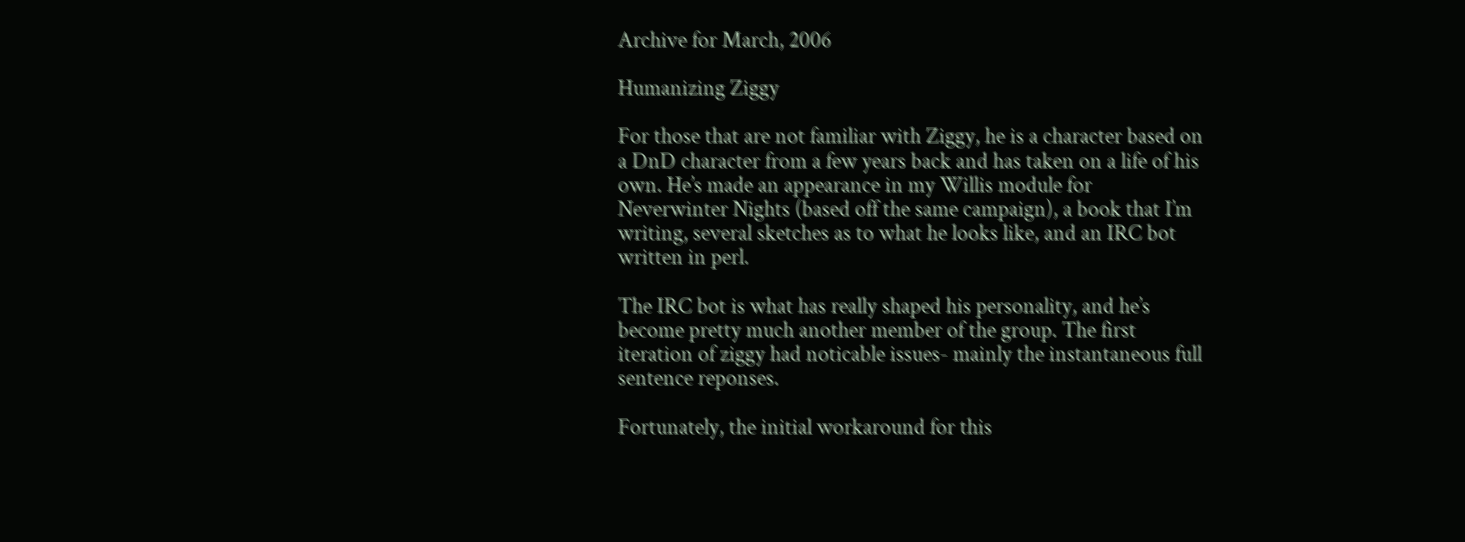Archive for March, 2006

Humanizing Ziggy

For those that are not familiar with Ziggy, he is a character based on a DnD character from a few years back and has taken on a life of his own. He’s made an appearance in my Willis module for Neverwinter Nights (based off the same campaign), a book that I’m writing, several sketches as to what he looks like, and an IRC bot written in perl.

The IRC bot is what has really shaped his personality, and he’s become pretty much another member of the group. The first iteration of ziggy had noticable issues- mainly the instantaneous full sentence reponses.

Fortunately, the initial workaround for this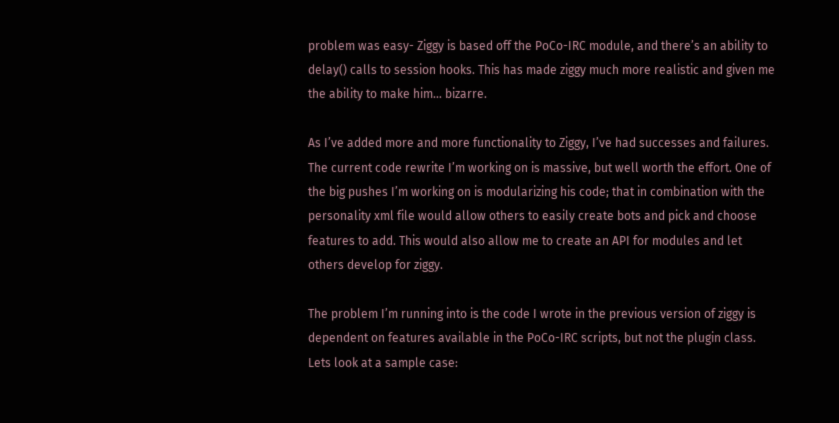problem was easy- Ziggy is based off the PoCo-IRC module, and there’s an ability to delay() calls to session hooks. This has made ziggy much more realistic and given me the ability to make him… bizarre.

As I’ve added more and more functionality to Ziggy, I’ve had successes and failures. The current code rewrite I’m working on is massive, but well worth the effort. One of the big pushes I’m working on is modularizing his code; that in combination with the personality xml file would allow others to easily create bots and pick and choose features to add. This would also allow me to create an API for modules and let others develop for ziggy.

The problem I’m running into is the code I wrote in the previous version of ziggy is dependent on features available in the PoCo-IRC scripts, but not the plugin class. Lets look at a sample case: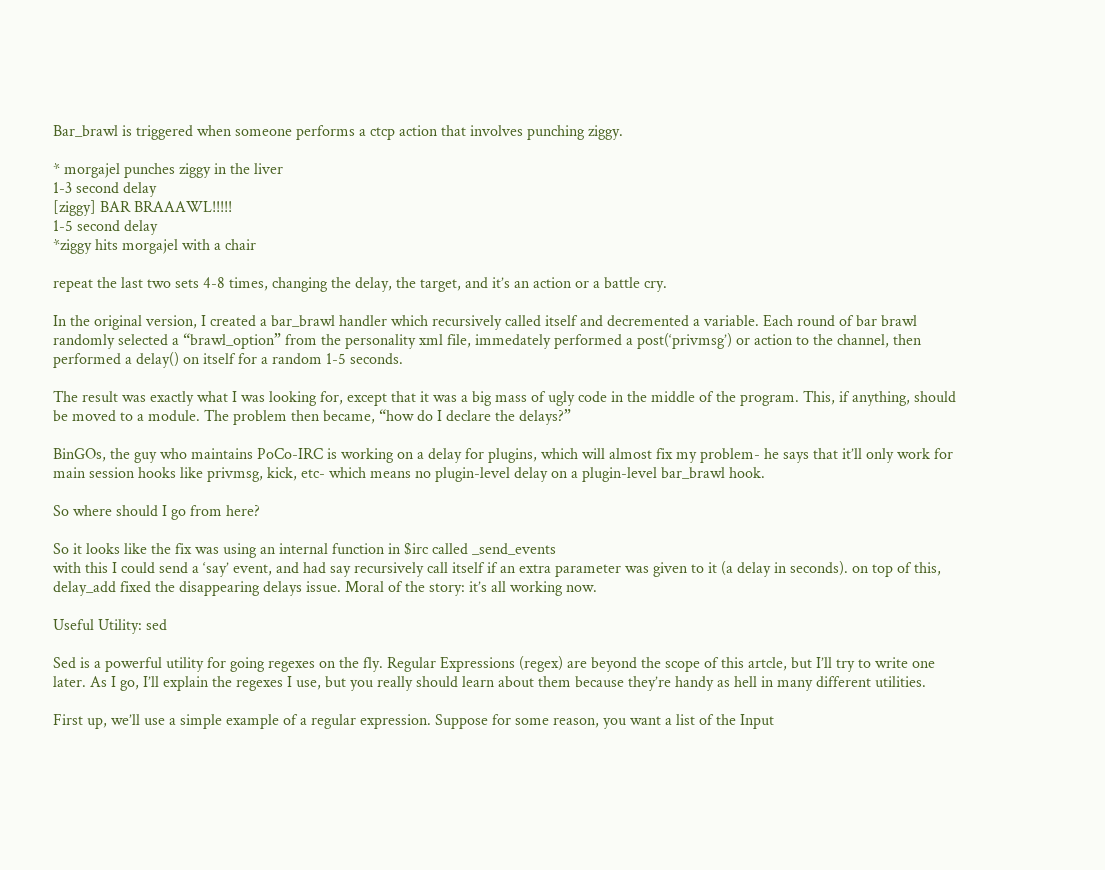Bar_brawl is triggered when someone performs a ctcp action that involves punching ziggy.

* morgajel punches ziggy in the liver
1-3 second delay
[ziggy] BAR BRAAAWL!!!!!
1-5 second delay
*ziggy hits morgajel with a chair

repeat the last two sets 4-8 times, changing the delay, the target, and it’s an action or a battle cry.

In the original version, I created a bar_brawl handler which recursively called itself and decremented a variable. Each round of bar brawl randomly selected a “brawl_option” from the personality xml file, immedately performed a post(‘privmsg’) or action to the channel, then performed a delay() on itself for a random 1-5 seconds.

The result was exactly what I was looking for, except that it was a big mass of ugly code in the middle of the program. This, if anything, should be moved to a module. The problem then became, “how do I declare the delays?”

BinGOs, the guy who maintains PoCo-IRC is working on a delay for plugins, which will almost fix my problem- he says that it’ll only work for main session hooks like privmsg, kick, etc- which means no plugin-level delay on a plugin-level bar_brawl hook.

So where should I go from here?

So it looks like the fix was using an internal function in $irc called _send_events
with this I could send a ‘say’ event, and had say recursively call itself if an extra parameter was given to it (a delay in seconds). on top of this, delay_add fixed the disappearing delays issue. Moral of the story: it’s all working now.

Useful Utility: sed

Sed is a powerful utility for going regexes on the fly. Regular Expressions (regex) are beyond the scope of this artcle, but I’ll try to write one later. As I go, I’ll explain the regexes I use, but you really should learn about them because they’re handy as hell in many different utilities.

First up, we’ll use a simple example of a regular expression. Suppose for some reason, you want a list of the Input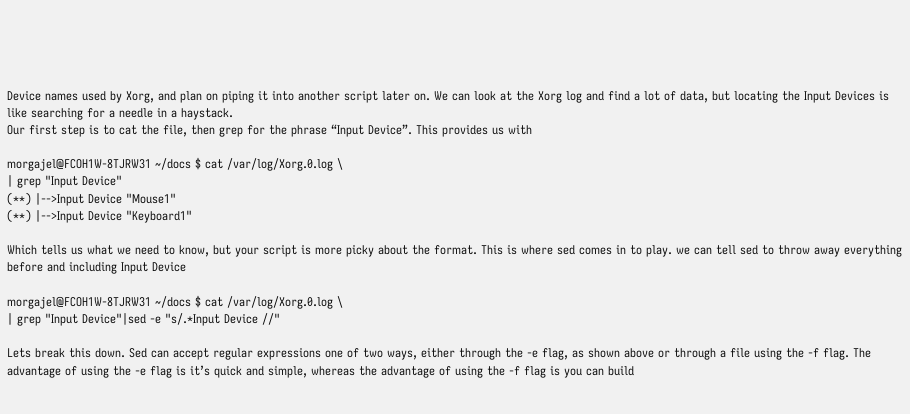Device names used by Xorg, and plan on piping it into another script later on. We can look at the Xorg log and find a lot of data, but locating the Input Devices is like searching for a needle in a haystack.
Our first step is to cat the file, then grep for the phrase “Input Device”. This provides us with

morgajel@FCOH1W-8TJRW31 ~/docs $ cat /var/log/Xorg.0.log \
| grep "Input Device"
(**) |-->Input Device "Mouse1"
(**) |-->Input Device "Keyboard1"

Which tells us what we need to know, but your script is more picky about the format. This is where sed comes in to play. we can tell sed to throw away everything before and including Input Device

morgajel@FCOH1W-8TJRW31 ~/docs $ cat /var/log/Xorg.0.log \
| grep "Input Device"|sed -e "s/.*Input Device //"

Lets break this down. Sed can accept regular expressions one of two ways, either through the -e flag, as shown above or through a file using the -f flag. The advantage of using the -e flag is it’s quick and simple, whereas the advantage of using the -f flag is you can build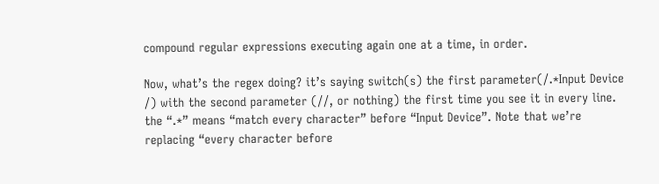compound regular expressions executing again one at a time, in order.

Now, what’s the regex doing? it’s saying switch(s) the first parameter(/.*Input Device /) with the second parameter (//, or nothing) the first time you see it in every line. the “.*” means “match every character” before “Input Device”. Note that we’re replacing “every character before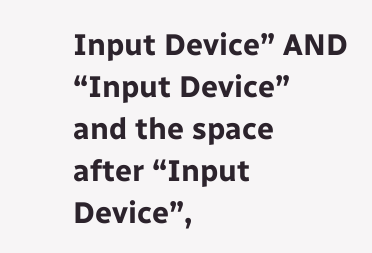Input Device” AND “Input Device” and the space after “Input Device”,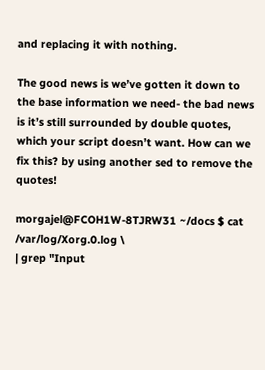and replacing it with nothing.

The good news is we’ve gotten it down to the base information we need- the bad news is it’s still surrounded by double quotes, which your script doesn’t want. How can we fix this? by using another sed to remove the quotes!

morgajel@FCOH1W-8TJRW31 ~/docs $ cat /var/log/Xorg.0.log \
| grep "Input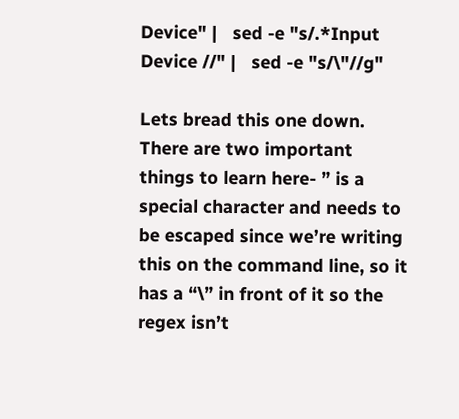Device" |   sed -e "s/.*Input Device //" |   sed -e "s/\"//g"

Lets bread this one down. There are two important things to learn here- ” is a special character and needs to be escaped since we’re writing this on the command line, so it has a “\” in front of it so the regex isn’t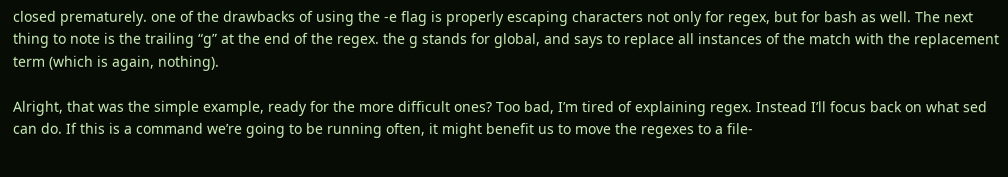closed prematurely. one of the drawbacks of using the -e flag is properly escaping characters not only for regex, but for bash as well. The next thing to note is the trailing “g” at the end of the regex. the g stands for global, and says to replace all instances of the match with the replacement term (which is again, nothing).

Alright, that was the simple example, ready for the more difficult ones? Too bad, I’m tired of explaining regex. Instead I’ll focus back on what sed can do. If this is a command we’re going to be running often, it might benefit us to move the regexes to a file-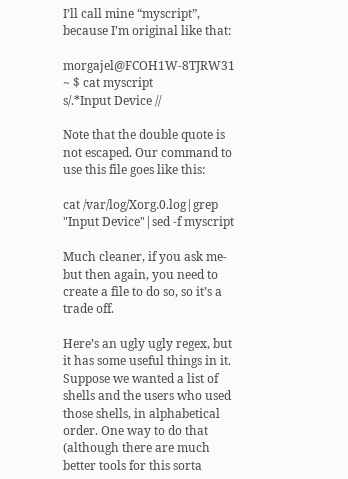I’ll call mine “myscript”, because I’m original like that:

morgajel@FCOH1W-8TJRW31 ~ $ cat myscript
s/.*Input Device //

Note that the double quote is not escaped. Our command to use this file goes like this:

cat /var/log/Xorg.0.log|grep "Input Device"|sed -f myscript

Much cleaner, if you ask me- but then again, you need to create a file to do so, so it’s a trade off.

Here’s an ugly ugly regex, but it has some useful things in it. Suppose we wanted a list of shells and the users who used those shells, in alphabetical order. One way to do that (although there are much better tools for this sorta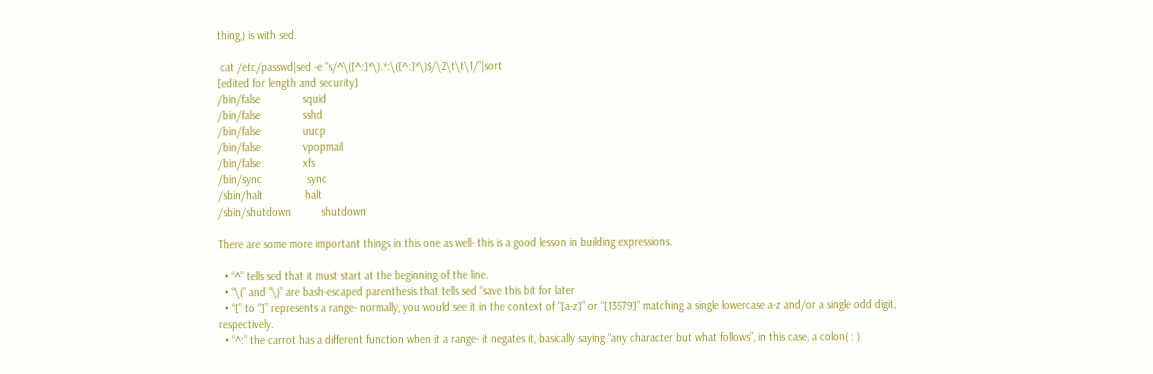thing,) is with sed.

 cat /etc/passwd|sed -e "s/^\([^:]*\).*:\([^:]*\)$/\2\t\t\1/"|sort
[edited for length and security]
/bin/false              squid
/bin/false              sshd
/bin/false              uucp
/bin/false              vpopmail
/bin/false              xfs
/bin/sync               sync
/sbin/halt              halt
/sbin/shutdown          shutdown

There are some more important things in this one as well- this is a good lesson in building expressions.

  • “^” tells sed that it must start at the beginning of the line.
  • “\(” and “\)” are bash-escaped parenthesis that tells sed “save this bit for later
  • “[” to “]” represents a range- normally, you would see it in the context of “[a-z]” or “[13579]” matching a single lowercase a-z and/or a single odd digit, respectively.
  • “^:” the carrot has a different function when it a range- it negates it, basically saying “any character but what follows”, in this case, a colon( : )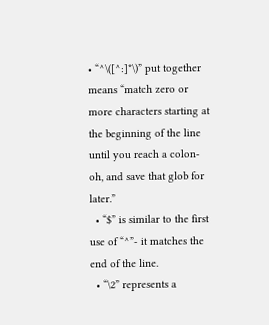• “^\([^:]*\)” put together means “match zero or more characters starting at the beginning of the line until you reach a colon- oh, and save that glob for later.”
  • “$” is similar to the first use of “^”- it matches the end of the line.
  • “\2” represents a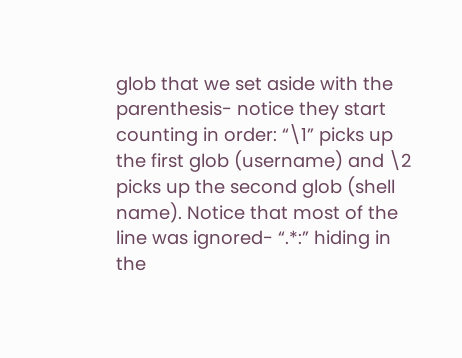glob that we set aside with the parenthesis- notice they start counting in order: “\1” picks up the first glob (username) and \2 picks up the second glob (shell name). Notice that most of the line was ignored- “.*:” hiding in the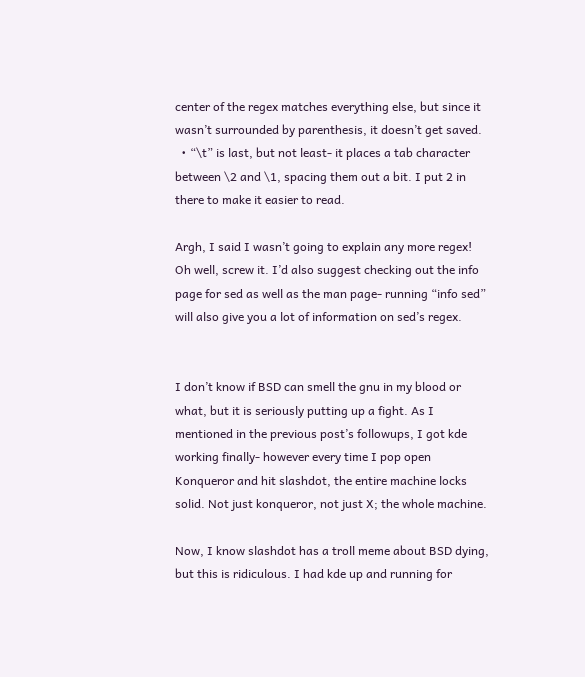center of the regex matches everything else, but since it wasn’t surrounded by parenthesis, it doesn’t get saved.
  • “\t” is last, but not least- it places a tab character between \2 and \1, spacing them out a bit. I put 2 in there to make it easier to read.

Argh, I said I wasn’t going to explain any more regex! Oh well, screw it. I’d also suggest checking out the info page for sed as well as the man page- running “info sed” will also give you a lot of information on sed’s regex.


I don’t know if BSD can smell the gnu in my blood or what, but it is seriously putting up a fight. As I mentioned in the previous post’s followups, I got kde working finally- however every time I pop open Konqueror and hit slashdot, the entire machine locks solid. Not just konqueror, not just X; the whole machine.

Now, I know slashdot has a troll meme about BSD dying, but this is ridiculous. I had kde up and running for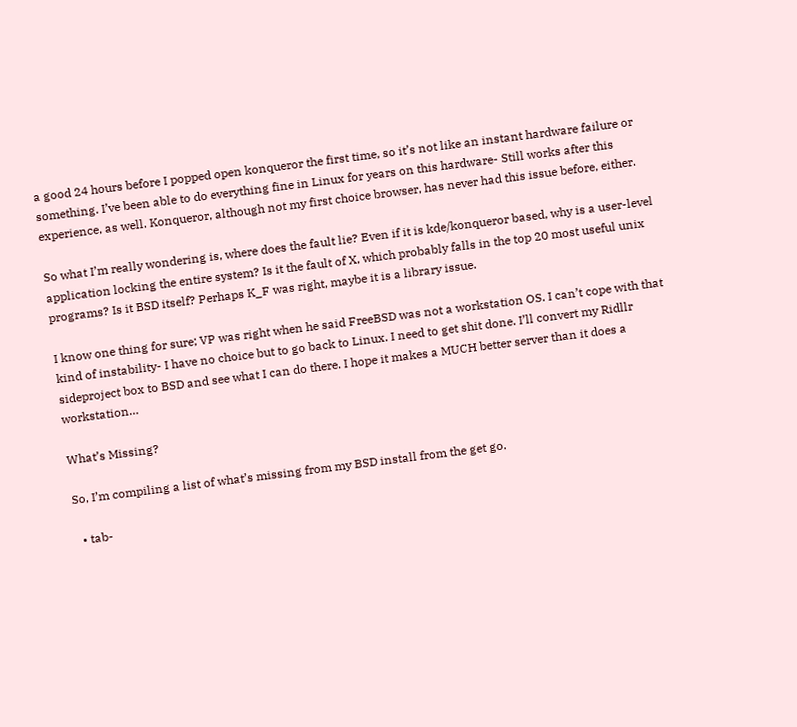a good 24 hours before I popped open konqueror the first time, so it’s not like an instant hardware failure or something. I’ve been able to do everything fine in Linux for years on this hardware- Still works after this experience, as well. Konqueror, although not my first choice browser, has never had this issue before, either.

So what I’m really wondering is, where does the fault lie? Even if it is kde/konqueror based, why is a user-level application locking the entire system? Is it the fault of X, which probably falls in the top 20 most useful unix programs? Is it BSD itself? Perhaps K_F was right, maybe it is a library issue.

I know one thing for sure; VP was right when he said FreeBSD was not a workstation OS. I can’t cope with that kind of instability- I have no choice but to go back to Linux. I need to get shit done. I’ll convert my Ridllr sideproject box to BSD and see what I can do there. I hope it makes a MUCH better server than it does a workstation…

What’s Missing?

So, I’m compiling a list of what’s missing from my BSD install from the get go.

  • tab-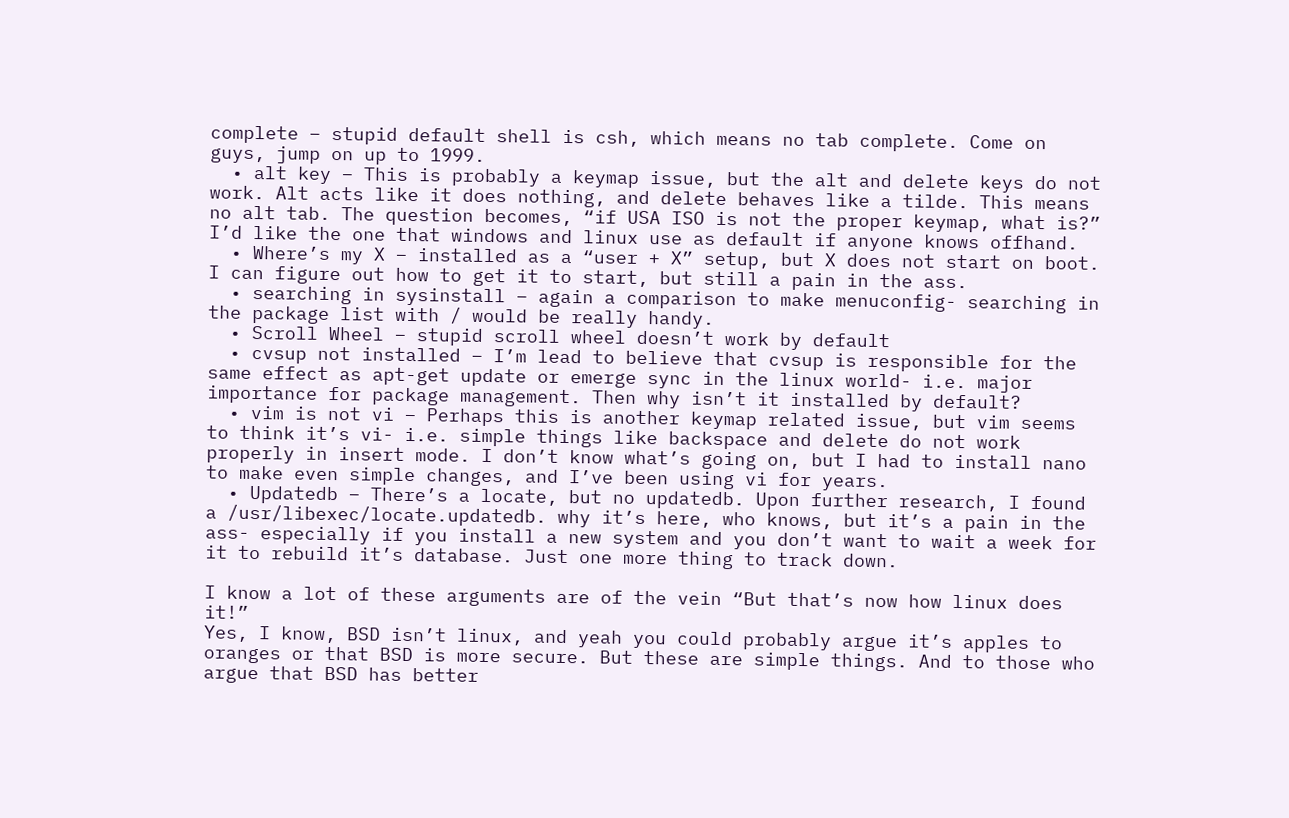complete – stupid default shell is csh, which means no tab complete. Come on guys, jump on up to 1999.
  • alt key – This is probably a keymap issue, but the alt and delete keys do not work. Alt acts like it does nothing, and delete behaves like a tilde. This means no alt tab. The question becomes, “if USA ISO is not the proper keymap, what is?” I’d like the one that windows and linux use as default if anyone knows offhand.
  • Where’s my X – installed as a “user + X” setup, but X does not start on boot. I can figure out how to get it to start, but still a pain in the ass.
  • searching in sysinstall – again a comparison to make menuconfig- searching in the package list with / would be really handy.
  • Scroll Wheel – stupid scroll wheel doesn’t work by default
  • cvsup not installed – I’m lead to believe that cvsup is responsible for the same effect as apt-get update or emerge sync in the linux world- i.e. major importance for package management. Then why isn’t it installed by default?
  • vim is not vi – Perhaps this is another keymap related issue, but vim seems to think it’s vi- i.e. simple things like backspace and delete do not work properly in insert mode. I don’t know what’s going on, but I had to install nano to make even simple changes, and I’ve been using vi for years.
  • Updatedb – There’s a locate, but no updatedb. Upon further research, I found a /usr/libexec/locate.updatedb. why it’s here, who knows, but it’s a pain in the ass- especially if you install a new system and you don’t want to wait a week for it to rebuild it’s database. Just one more thing to track down.

I know a lot of these arguments are of the vein “But that’s now how linux does it!”
Yes, I know, BSD isn’t linux, and yeah you could probably argue it’s apples to oranges or that BSD is more secure. But these are simple things. And to those who argue that BSD has better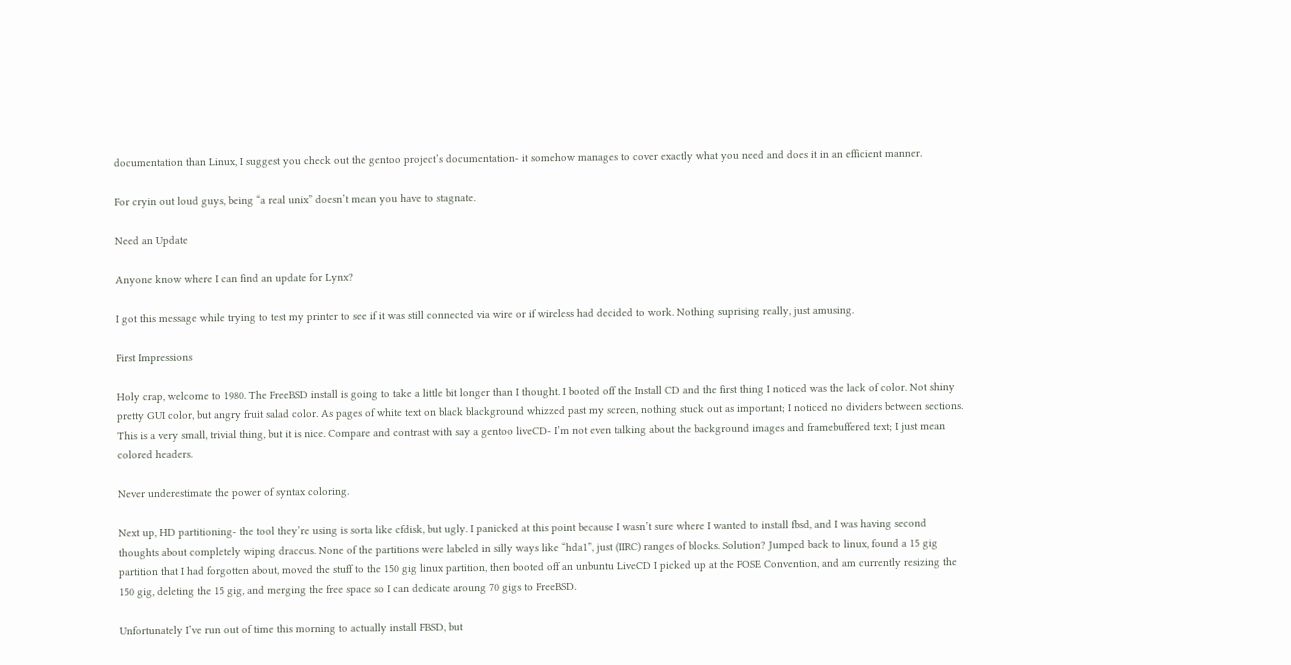documentation than Linux, I suggest you check out the gentoo project’s documentation- it somehow manages to cover exactly what you need and does it in an efficient manner.

For cryin out loud guys, being “a real unix” doesn’t mean you have to stagnate.

Need an Update

Anyone know where I can find an update for Lynx?

I got this message while trying to test my printer to see if it was still connected via wire or if wireless had decided to work. Nothing suprising really, just amusing.

First Impressions

Holy crap, welcome to 1980. The FreeBSD install is going to take a little bit longer than I thought. I booted off the Install CD and the first thing I noticed was the lack of color. Not shiny pretty GUI color, but angry fruit salad color. As pages of white text on black blackground whizzed past my screen, nothing stuck out as important; I noticed no dividers between sections. This is a very small, trivial thing, but it is nice. Compare and contrast with say a gentoo liveCD- I’m not even talking about the background images and framebuffered text; I just mean colored headers.

Never underestimate the power of syntax coloring.

Next up, HD partitioning- the tool they’re using is sorta like cfdisk, but ugly. I panicked at this point because I wasn’t sure where I wanted to install fbsd, and I was having second thoughts about completely wiping draccus. None of the partitions were labeled in silly ways like “hda1”, just (IIRC) ranges of blocks. Solution? Jumped back to linux, found a 15 gig partition that I had forgotten about, moved the stuff to the 150 gig linux partition, then booted off an unbuntu LiveCD I picked up at the FOSE Convention, and am currently resizing the 150 gig, deleting the 15 gig, and merging the free space so I can dedicate aroung 70 gigs to FreeBSD.

Unfortunately I’ve run out of time this morning to actually install FBSD, but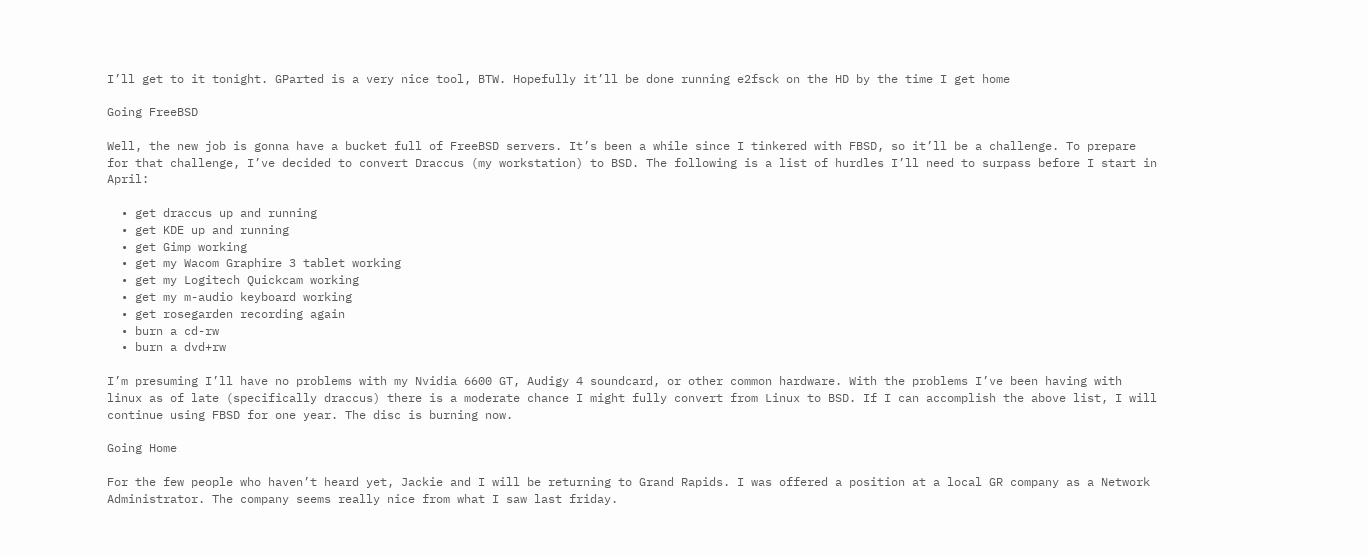I’ll get to it tonight. GParted is a very nice tool, BTW. Hopefully it’ll be done running e2fsck on the HD by the time I get home

Going FreeBSD

Well, the new job is gonna have a bucket full of FreeBSD servers. It’s been a while since I tinkered with FBSD, so it’ll be a challenge. To prepare for that challenge, I’ve decided to convert Draccus (my workstation) to BSD. The following is a list of hurdles I’ll need to surpass before I start in April:

  • get draccus up and running
  • get KDE up and running
  • get Gimp working
  • get my Wacom Graphire 3 tablet working
  • get my Logitech Quickcam working
  • get my m-audio keyboard working
  • get rosegarden recording again
  • burn a cd-rw
  • burn a dvd+rw

I’m presuming I’ll have no problems with my Nvidia 6600 GT, Audigy 4 soundcard, or other common hardware. With the problems I’ve been having with linux as of late (specifically draccus) there is a moderate chance I might fully convert from Linux to BSD. If I can accomplish the above list, I will continue using FBSD for one year. The disc is burning now.

Going Home

For the few people who haven’t heard yet, Jackie and I will be returning to Grand Rapids. I was offered a position at a local GR company as a Network Administrator. The company seems really nice from what I saw last friday.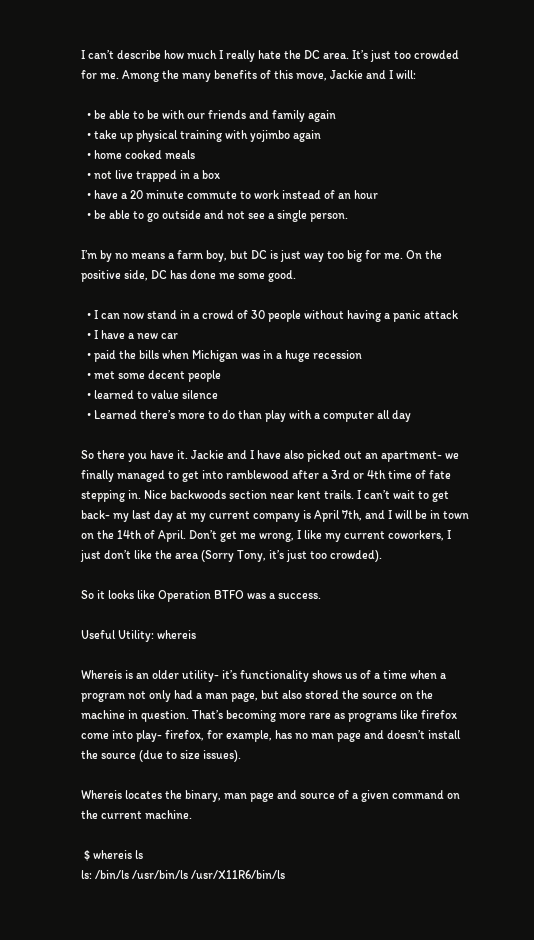I can’t describe how much I really hate the DC area. It’s just too crowded for me. Among the many benefits of this move, Jackie and I will:

  • be able to be with our friends and family again
  • take up physical training with yojimbo again
  • home cooked meals
  • not live trapped in a box
  • have a 20 minute commute to work instead of an hour
  • be able to go outside and not see a single person.

I’m by no means a farm boy, but DC is just way too big for me. On the positive side, DC has done me some good.

  • I can now stand in a crowd of 30 people without having a panic attack
  • I have a new car
  • paid the bills when Michigan was in a huge recession
  • met some decent people
  • learned to value silence
  • Learned there’s more to do than play with a computer all day

So there you have it. Jackie and I have also picked out an apartment- we finally managed to get into ramblewood after a 3rd or 4th time of fate stepping in. Nice backwoods section near kent trails. I can’t wait to get back- my last day at my current company is April 7th, and I will be in town on the 14th of April. Don’t get me wrong, I like my current coworkers, I just don’t like the area (Sorry Tony, it’s just too crowded).

So it looks like Operation BTFO was a success.

Useful Utility: whereis

Whereis is an older utility- it’s functionality shows us of a time when a program not only had a man page, but also stored the source on the machine in question. That’s becoming more rare as programs like firefox come into play- firefox, for example, has no man page and doesn’t install the source (due to size issues).

Whereis locates the binary, man page and source of a given command on the current machine.

 $ whereis ls
ls: /bin/ls /usr/bin/ls /usr/X11R6/bin/ls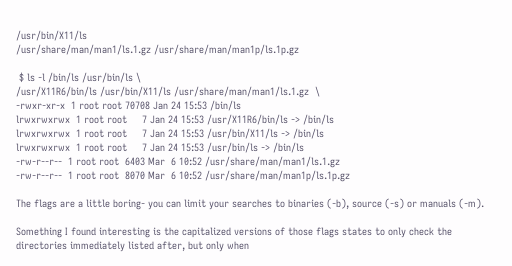/usr/bin/X11/ls
/usr/share/man/man1/ls.1.gz /usr/share/man/man1p/ls.1p.gz

 $ ls -l /bin/ls /usr/bin/ls \
/usr/X11R6/bin/ls /usr/bin/X11/ls /usr/share/man/man1/ls.1.gz  \
-rwxr-xr-x  1 root root 70708 Jan 24 15:53 /bin/ls
lrwxrwxrwx  1 root root     7 Jan 24 15:53 /usr/X11R6/bin/ls -> /bin/ls
lrwxrwxrwx  1 root root     7 Jan 24 15:53 /usr/bin/X11/ls -> /bin/ls
lrwxrwxrwx  1 root root     7 Jan 24 15:53 /usr/bin/ls -> /bin/ls
-rw-r--r--  1 root root  6403 Mar  6 10:52 /usr/share/man/man1/ls.1.gz
-rw-r--r--  1 root root  8070 Mar  6 10:52 /usr/share/man/man1p/ls.1p.gz

The flags are a little boring- you can limit your searches to binaries (-b), source (-s) or manuals (-m).

Something I found interesting is the capitalized versions of those flags states to only check the directories immediately listed after, but only when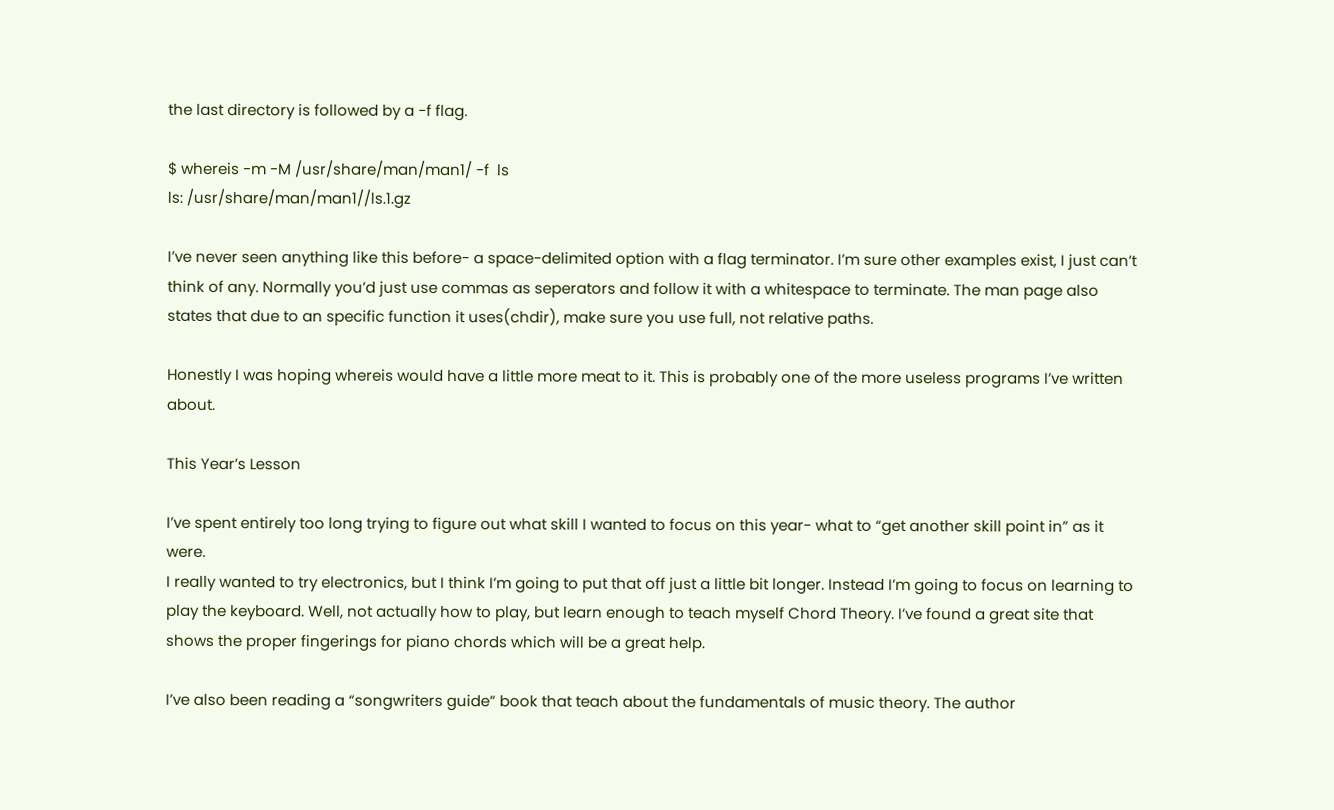the last directory is followed by a -f flag.

$ whereis -m -M /usr/share/man/man1/ -f  ls
ls: /usr/share/man/man1//ls.1.gz

I’ve never seen anything like this before- a space-delimited option with a flag terminator. I’m sure other examples exist, I just can’t think of any. Normally you’d just use commas as seperators and follow it with a whitespace to terminate. The man page also states that due to an specific function it uses(chdir), make sure you use full, not relative paths.

Honestly I was hoping whereis would have a little more meat to it. This is probably one of the more useless programs I’ve written about.

This Year’s Lesson

I’ve spent entirely too long trying to figure out what skill I wanted to focus on this year- what to “get another skill point in” as it were.
I really wanted to try electronics, but I think I’m going to put that off just a little bit longer. Instead I’m going to focus on learning to play the keyboard. Well, not actually how to play, but learn enough to teach myself Chord Theory. I’ve found a great site that shows the proper fingerings for piano chords which will be a great help.

I’ve also been reading a “songwriters guide” book that teach about the fundamentals of music theory. The author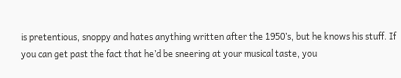is pretentious, snoppy and hates anything written after the 1950’s, but he knows his stuff. If you can get past the fact that he’d be sneering at your musical taste, you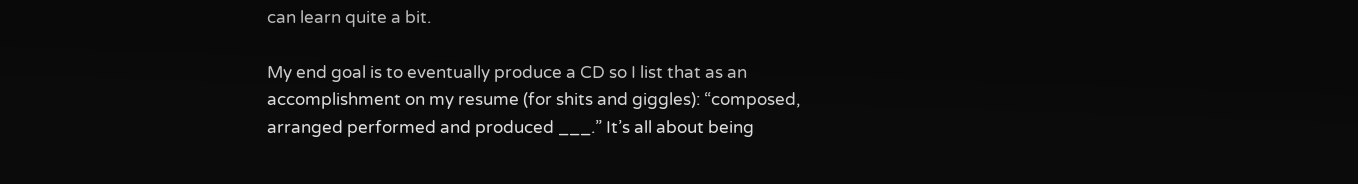can learn quite a bit.

My end goal is to eventually produce a CD so I list that as an accomplishment on my resume (for shits and giggles): “composed, arranged performed and produced ___.” It’s all about being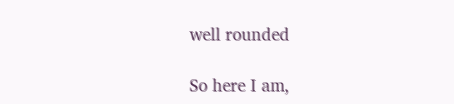well rounded

So here I am,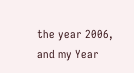the year 2006, and my Year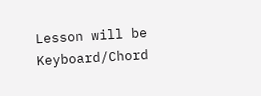Lesson will be Keyboard/Chord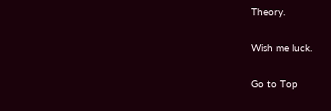Theory.

Wish me luck.

Go to Top